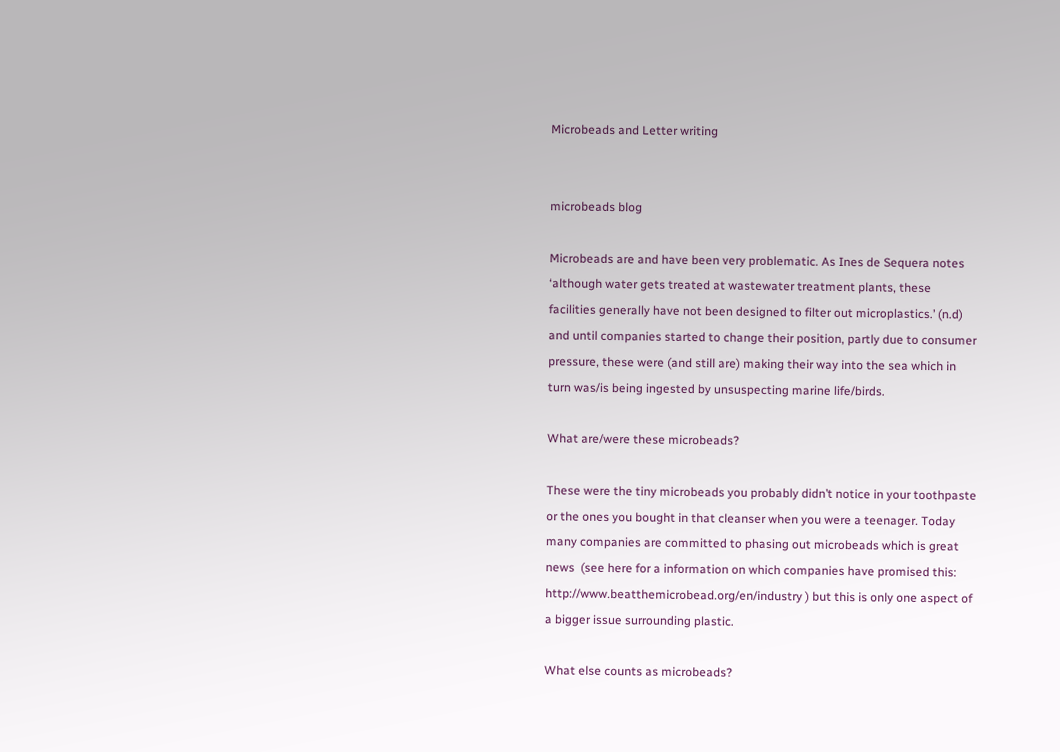Microbeads and Letter writing


microbeads blog

Microbeads are and have been very problematic. As Ines de Sequera notes ‘although water gets treated at wastewater treatment plants, these facilities generally have not been designed to filter out microplastics.’ (n.d) and until companies started to change their position, partly due to consumer pressure, these were (and still are) making their way into the sea which in turn was/is being ingested by unsuspecting marine life/birds.

What are/were these microbeads?

These were the tiny microbeads you probably didn’t notice in your toothpaste or the ones you bought in that cleanser when you were a teenager. Today many companies are committed to phasing out microbeads which is great news  (see here for a information on which companies have promised this: http://www.beatthemicrobead.org/en/industry ) but this is only one aspect of a bigger issue surrounding plastic.

What else counts as microbeads?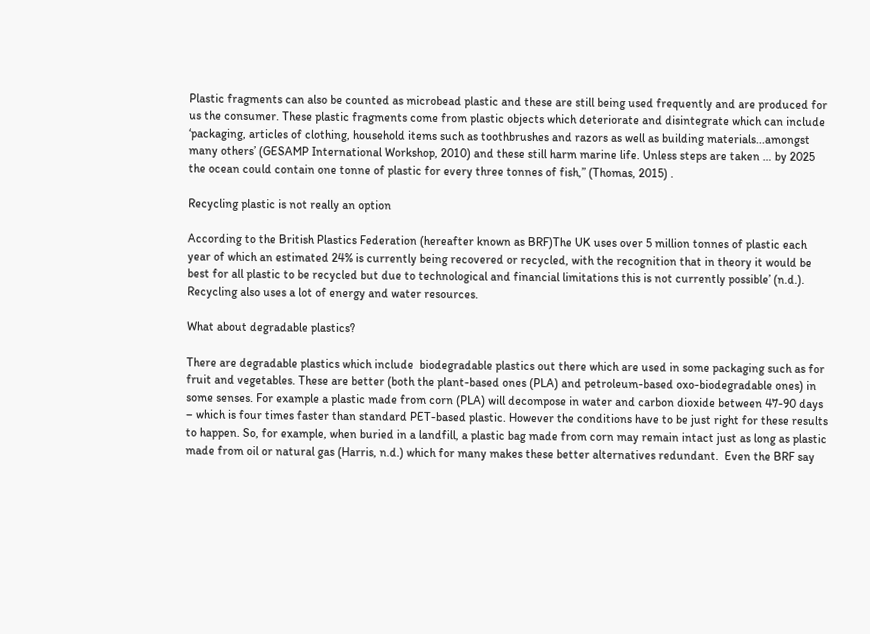Plastic fragments can also be counted as microbead plastic and these are still being used frequently and are produced for us the consumer. These plastic fragments come from plastic objects which deteriorate and disintegrate which can include ‘packaging, articles of clothing, household items such as toothbrushes and razors as well as building materials...amongst many others’ (GESAMP International Workshop, 2010) and these still harm marine life. Unless steps are taken … by 2025 the ocean could contain one tonne of plastic for every three tonnes of fish,” (Thomas, 2015) .

Recycling plastic is not really an option

According to the British Plastics Federation (hereafter known as BRF)The UK uses over 5 million tonnes of plastic each year of which an estimated 24% is currently being recovered or recycled, with the recognition that in theory it would be best for all plastic to be recycled but due to technological and financial limitations this is not currently possible’ (n.d.).  Recycling also uses a lot of energy and water resources.

What about degradable plastics?

There are degradable plastics which include  biodegradable plastics out there which are used in some packaging such as for fruit and vegetables. These are better (both the plant-based ones (PLA) and petroleum-based oxo-biodegradable ones) in some senses. For example a plastic made from corn (PLA) will decompose in water and carbon dioxide between 47-90 days – which is four times faster than standard PET-based plastic. However the conditions have to be just right for these results to happen. So, for example, when buried in a landfill, a plastic bag made from corn may remain intact just as long as plastic made from oil or natural gas (Harris, n.d.) which for many makes these better alternatives redundant.  Even the BRF say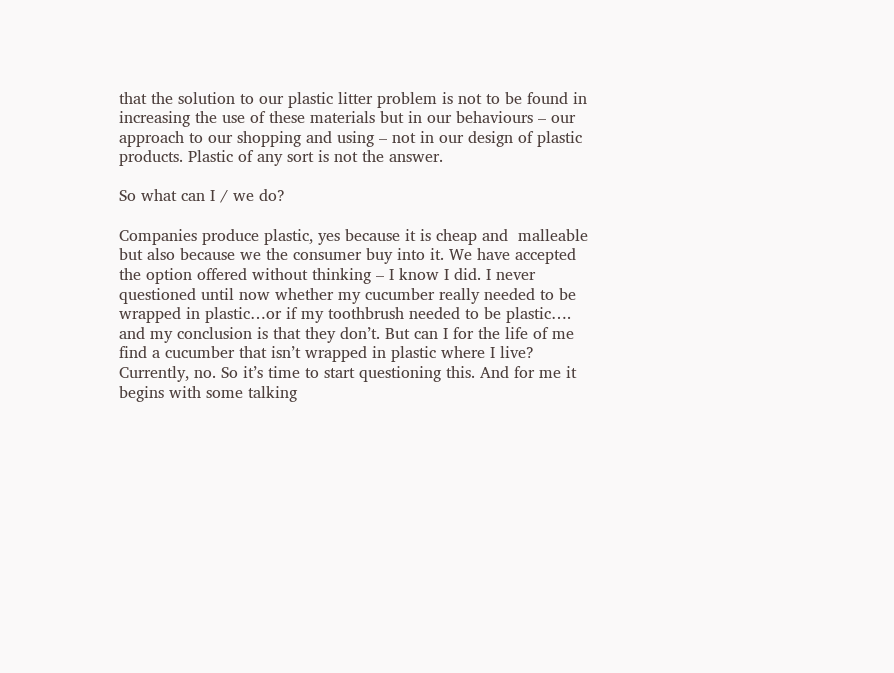that the solution to our plastic litter problem is not to be found in increasing the use of these materials but in our behaviours – our approach to our shopping and using – not in our design of plastic products. Plastic of any sort is not the answer.

So what can I / we do?

Companies produce plastic, yes because it is cheap and  malleable but also because we the consumer buy into it. We have accepted the option offered without thinking – I know I did. I never questioned until now whether my cucumber really needed to be wrapped in plastic…or if my toothbrush needed to be plastic…. and my conclusion is that they don’t. But can I for the life of me find a cucumber that isn’t wrapped in plastic where I live? Currently, no. So it’s time to start questioning this. And for me it begins with some talking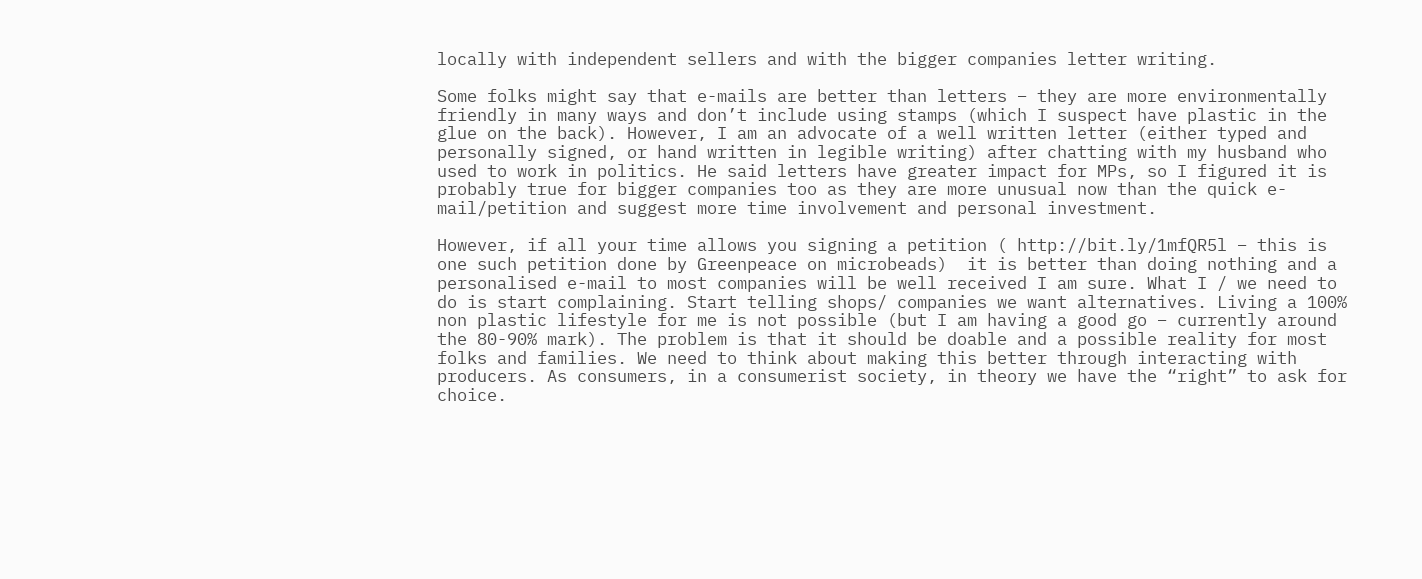locally with independent sellers and with the bigger companies letter writing.

Some folks might say that e-mails are better than letters – they are more environmentally friendly in many ways and don’t include using stamps (which I suspect have plastic in the glue on the back). However, I am an advocate of a well written letter (either typed and personally signed, or hand written in legible writing) after chatting with my husband who used to work in politics. He said letters have greater impact for MPs, so I figured it is probably true for bigger companies too as they are more unusual now than the quick e-mail/petition and suggest more time involvement and personal investment.

However, if all your time allows you signing a petition ( http://bit.ly/1mfQR5l – this is one such petition done by Greenpeace on microbeads)  it is better than doing nothing and a personalised e-mail to most companies will be well received I am sure. What I / we need to do is start complaining. Start telling shops/ companies we want alternatives. Living a 100% non plastic lifestyle for me is not possible (but I am having a good go – currently around the 80-90% mark). The problem is that it should be doable and a possible reality for most folks and families. We need to think about making this better through interacting with producers. As consumers, in a consumerist society, in theory we have the “right” to ask for choice.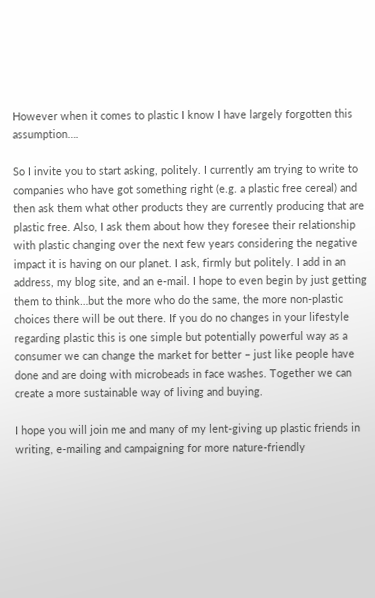However when it comes to plastic I know I have largely forgotten this assumption….

So I invite you to start asking, politely. I currently am trying to write to companies who have got something right (e.g. a plastic free cereal) and then ask them what other products they are currently producing that are plastic free. Also, I ask them about how they foresee their relationship with plastic changing over the next few years considering the negative impact it is having on our planet. I ask, firmly but politely. I add in an address, my blog site, and an e-mail. I hope to even begin by just getting them to think…but the more who do the same, the more non-plastic choices there will be out there. If you do no changes in your lifestyle regarding plastic this is one simple but potentially powerful way as a consumer we can change the market for better – just like people have done and are doing with microbeads in face washes. Together we can create a more sustainable way of living and buying.

I hope you will join me and many of my lent-giving up plastic friends in writing, e-mailing and campaigning for more nature-friendly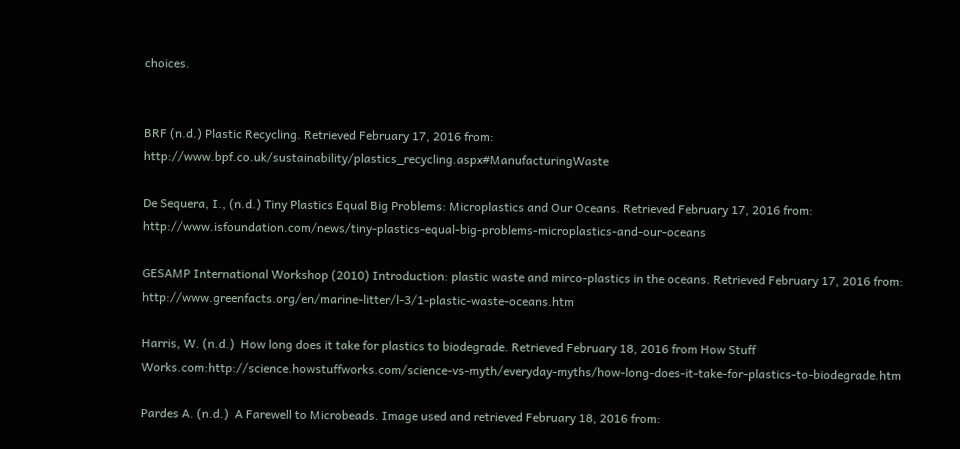choices.


BRF (n.d.) Plastic Recycling. Retrieved February 17, 2016 from: http://www.bpf.co.uk/sustainability/plastics_recycling.aspx#ManufacturingWaste

De Sequera, I., (n.d.) Tiny Plastics Equal Big Problems: Microplastics and Our Oceans. Retrieved February 17, 2016 from: http://www.isfoundation.com/news/tiny-plastics-equal-big-problems-microplastics-and-our-oceans

GESAMP International Workshop (2010) Introduction: plastic waste and mirco-plastics in the oceans. Retrieved February 17, 2016 from:  http://www.greenfacts.org/en/marine-litter/l-3/1-plastic-waste-oceans.htm

Harris, W. (n.d.)  How long does it take for plastics to biodegrade. Retrieved February 18, 2016 from How Stuff Works.com:http://science.howstuffworks.com/science-vs-myth/everyday-myths/how-long-does-it-take-for-plastics-to-biodegrade.htm

Pardes A. (n.d.)  A Farewell to Microbeads. Image used and retrieved February 18, 2016 from: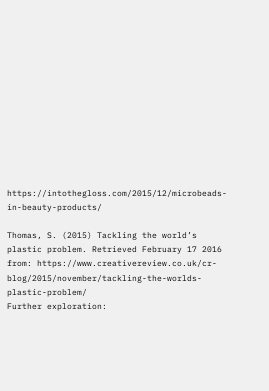https://intothegloss.com/2015/12/microbeads-in-beauty-products/

Thomas, S. (2015) Tackling the world’s plastic problem. Retrieved February 17 2016 from: https://www.creativereview.co.uk/cr-blog/2015/november/tackling-the-worlds-plastic-problem/
Further exploration: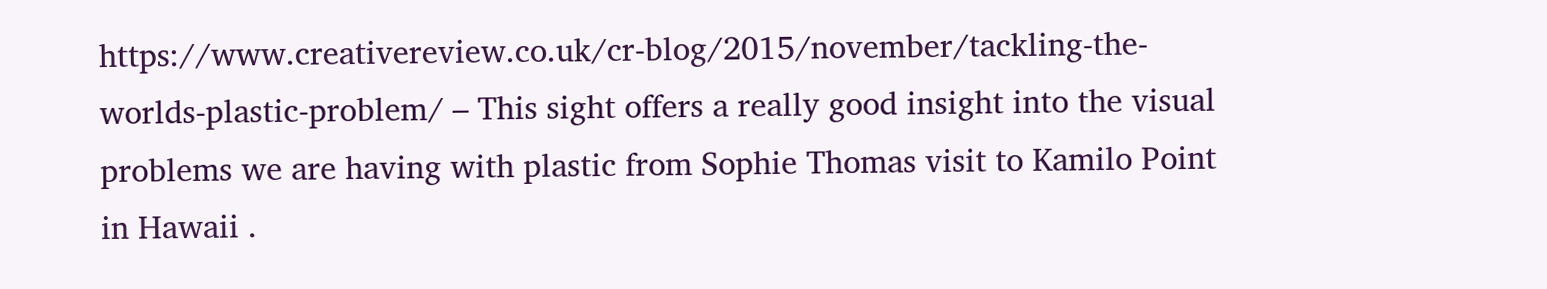https://www.creativereview.co.uk/cr-blog/2015/november/tackling-the-worlds-plastic-problem/ – This sight offers a really good insight into the visual problems we are having with plastic from Sophie Thomas visit to Kamilo Point in Hawaii .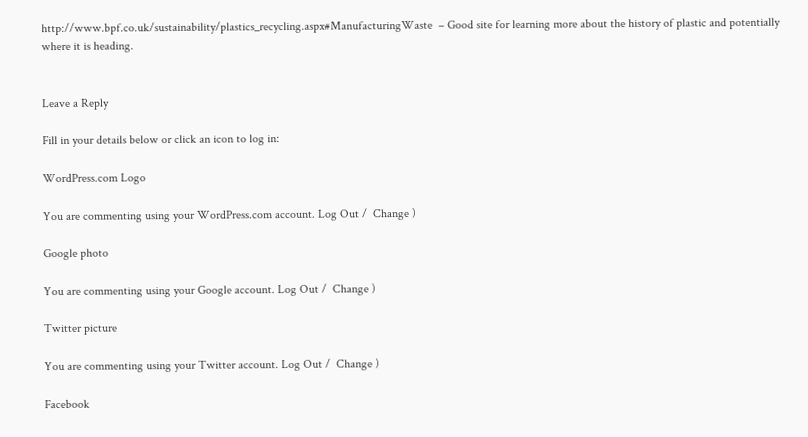http://www.bpf.co.uk/sustainability/plastics_recycling.aspx#ManufacturingWaste  – Good site for learning more about the history of plastic and potentially where it is heading.


Leave a Reply

Fill in your details below or click an icon to log in:

WordPress.com Logo

You are commenting using your WordPress.com account. Log Out /  Change )

Google photo

You are commenting using your Google account. Log Out /  Change )

Twitter picture

You are commenting using your Twitter account. Log Out /  Change )

Facebook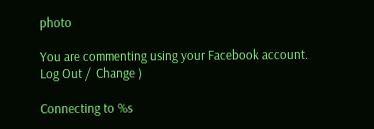photo

You are commenting using your Facebook account. Log Out /  Change )

Connecting to %s